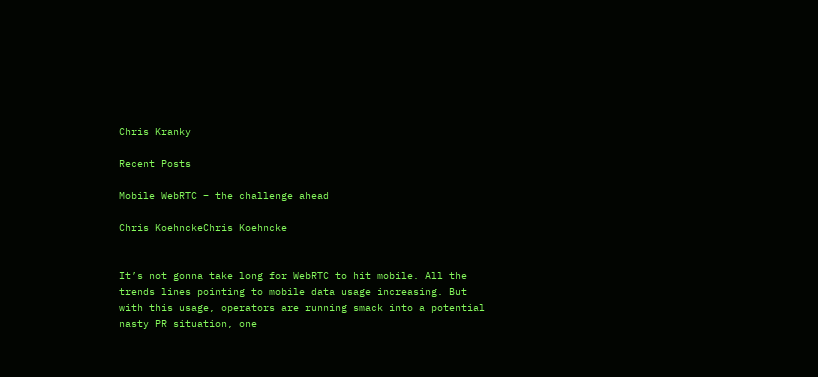Chris Kranky

Recent Posts

Mobile WebRTC – the challenge ahead

Chris KoehnckeChris Koehncke


It’s not gonna take long for WebRTC to hit mobile. All the trends lines pointing to mobile data usage increasing. But with this usage, operators are running smack into a potential nasty PR situation, one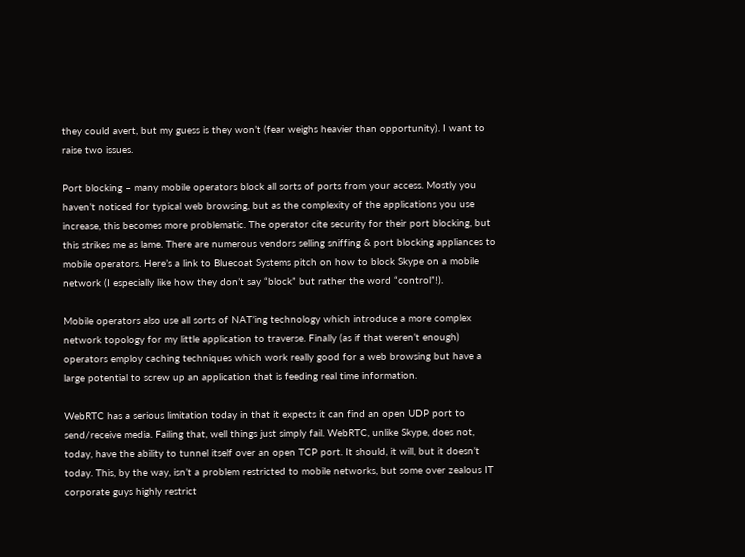they could avert, but my guess is they won’t (fear weighs heavier than opportunity). I want to raise two issues.

Port blocking – many mobile operators block all sorts of ports from your access. Mostly you haven’t noticed for typical web browsing, but as the complexity of the applications you use increase, this becomes more problematic. The operator cite security for their port blocking, but this strikes me as lame. There are numerous vendors selling sniffing & port blocking appliances to mobile operators. Here’s a link to Bluecoat Systems pitch on how to block Skype on a mobile network (I especially like how they don’t say “block” but rather the word “control”!).

Mobile operators also use all sorts of NAT’ing technology which introduce a more complex network topology for my little application to traverse. Finally (as if that weren’t enough) operators employ caching techniques which work really good for a web browsing but have a large potential to screw up an application that is feeding real time information.

WebRTC has a serious limitation today in that it expects it can find an open UDP port to send/receive media. Failing that, well things just simply fail. WebRTC, unlike Skype, does not, today, have the ability to tunnel itself over an open TCP port. It should, it will, but it doesn’t today. This, by the way, isn’t a problem restricted to mobile networks, but some over zealous IT corporate guys highly restrict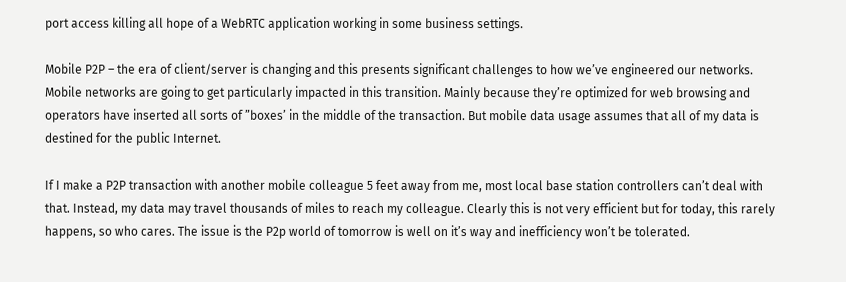port access killing all hope of a WebRTC application working in some business settings.

Mobile P2P – the era of client/server is changing and this presents significant challenges to how we’ve engineered our networks. Mobile networks are going to get particularly impacted in this transition. Mainly because they’re optimized for web browsing and operators have inserted all sorts of ”boxes’ in the middle of the transaction. But mobile data usage assumes that all of my data is destined for the public Internet.

If I make a P2P transaction with another mobile colleague 5 feet away from me, most local base station controllers can’t deal with that. Instead, my data may travel thousands of miles to reach my colleague. Clearly this is not very efficient but for today, this rarely happens, so who cares. The issue is the P2p world of tomorrow is well on it’s way and inefficiency won’t be tolerated.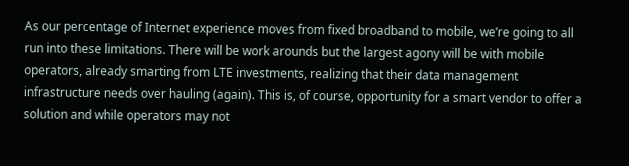As our percentage of Internet experience moves from fixed broadband to mobile, we’re going to all run into these limitations. There will be work arounds but the largest agony will be with mobile operators, already smarting from LTE investments, realizing that their data management infrastructure needs over hauling (again). This is, of course, opportunity for a smart vendor to offer a solution and while operators may not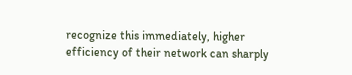recognize this immediately, higher efficiency of their network can sharply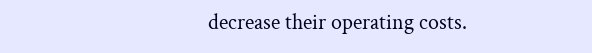decrease their operating costs.